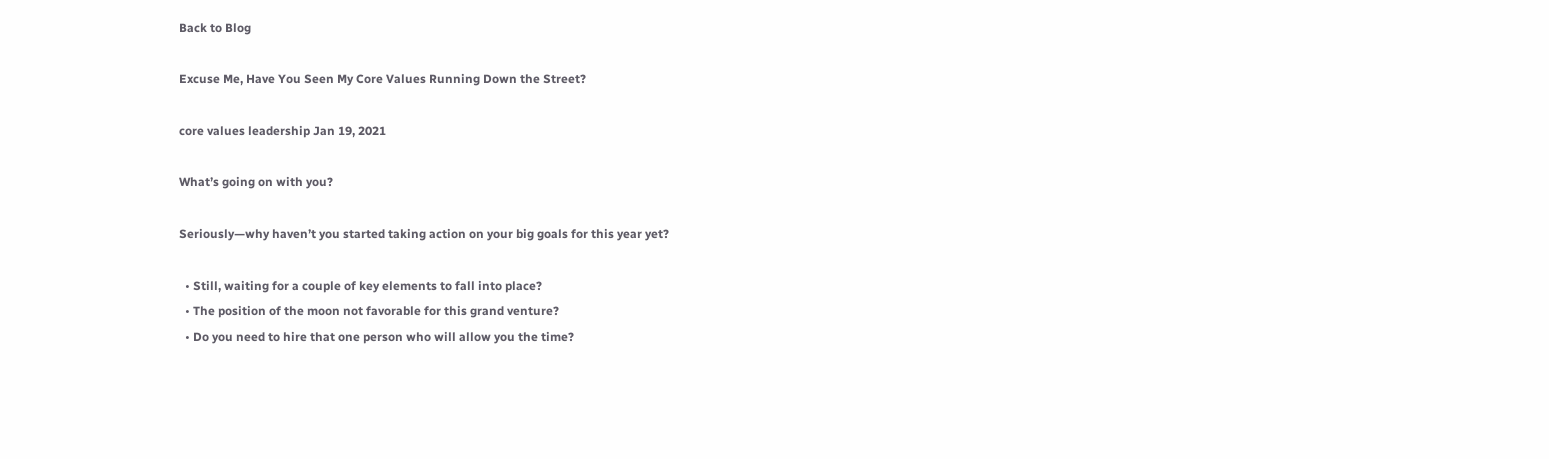Back to Blog

Excuse Me, Have You Seen My Core Values Running Down the Street?

core values leadership Jan 19, 2021

What’s going on with you?

Seriously—why haven’t you started taking action on your big goals for this year yet?

  • Still, waiting for a couple of key elements to fall into place?
  • The position of the moon not favorable for this grand venture?
  • Do you need to hire that one person who will allow you the time?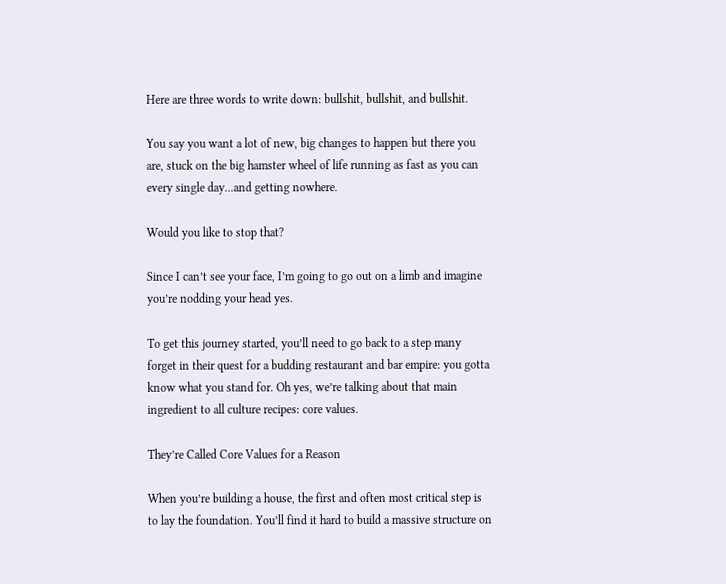Here are three words to write down: bullshit, bullshit, and bullshit.

You say you want a lot of new, big changes to happen but there you are, stuck on the big hamster wheel of life running as fast as you can every single day...and getting nowhere.

Would you like to stop that?

Since I can’t see your face, I’m going to go out on a limb and imagine you’re nodding your head yes.

To get this journey started, you’ll need to go back to a step many forget in their quest for a budding restaurant and bar empire: you gotta know what you stand for. Oh yes, we’re talking about that main ingredient to all culture recipes: core values.

They’re Called Core Values for a Reason

When you’re building a house, the first and often most critical step is to lay the foundation. You’ll find it hard to build a massive structure on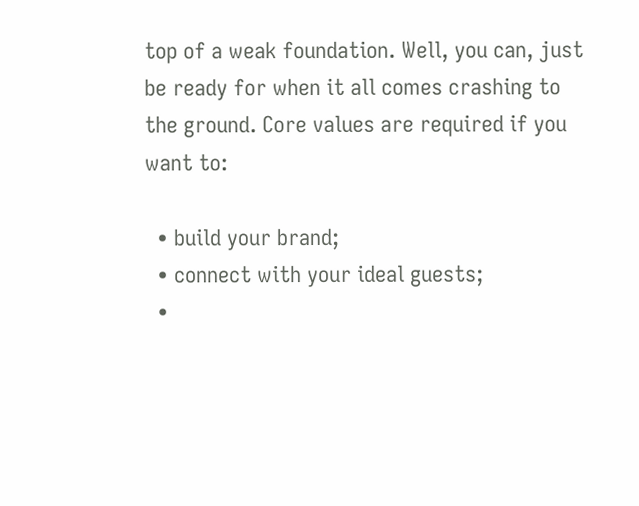top of a weak foundation. Well, you can, just be ready for when it all comes crashing to the ground. Core values are required if you want to:

  • build your brand;
  • connect with your ideal guests;
  •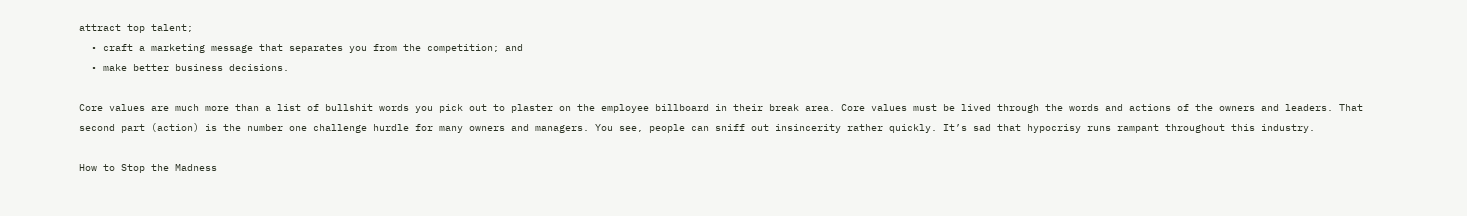attract top talent;
  • craft a marketing message that separates you from the competition; and
  • make better business decisions.

Core values are much more than a list of bullshit words you pick out to plaster on the employee billboard in their break area. Core values must be lived through the words and actions of the owners and leaders. That second part (action) is the number one challenge hurdle for many owners and managers. You see, people can sniff out insincerity rather quickly. It’s sad that hypocrisy runs rampant throughout this industry.

How to Stop the Madness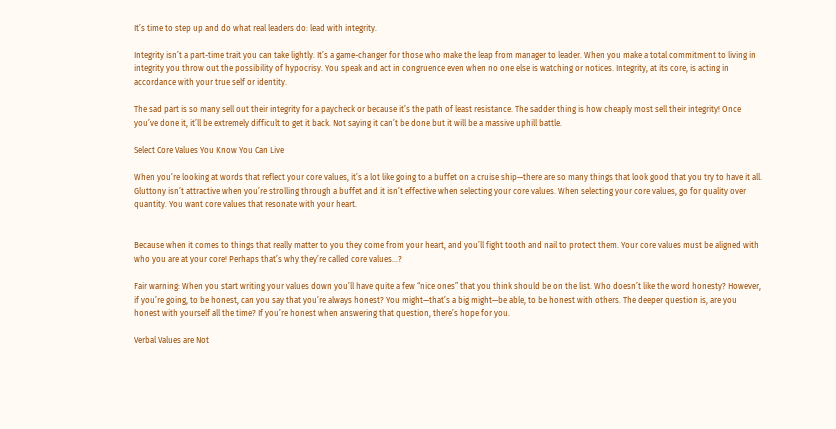It’s time to step up and do what real leaders do: lead with integrity.

Integrity isn’t a part-time trait you can take lightly. It’s a game-changer for those who make the leap from manager to leader. When you make a total commitment to living in integrity you throw out the possibility of hypocrisy. You speak and act in congruence even when no one else is watching or notices. Integrity, at its core, is acting in accordance with your true self or identity.

The sad part is so many sell out their integrity for a paycheck or because it’s the path of least resistance. The sadder thing is how cheaply most sell their integrity! Once you’ve done it, it’ll be extremely difficult to get it back. Not saying it can’t be done but it will be a massive uphill battle.

Select Core Values You Know You Can Live

When you’re looking at words that reflect your core values, it’s a lot like going to a buffet on a cruise ship—there are so many things that look good that you try to have it all. Gluttony isn’t attractive when you’re strolling through a buffet and it isn’t effective when selecting your core values. When selecting your core values, go for quality over quantity. You want core values that resonate with your heart.


Because when it comes to things that really matter to you they come from your heart, and you’ll fight tooth and nail to protect them. Your core values must be aligned with who you are at your core! Perhaps that’s why they’re called core values…?

Fair warning: When you start writing your values down you’ll have quite a few “nice ones” that you think should be on the list. Who doesn’t like the word honesty? However, if you’re going, to be honest, can you say that you’re always honest? You might—that’s a big might—be able, to be honest with others. The deeper question is, are you honest with yourself all the time? If you’re honest when answering that question, there’s hope for you.

Verbal Values are Not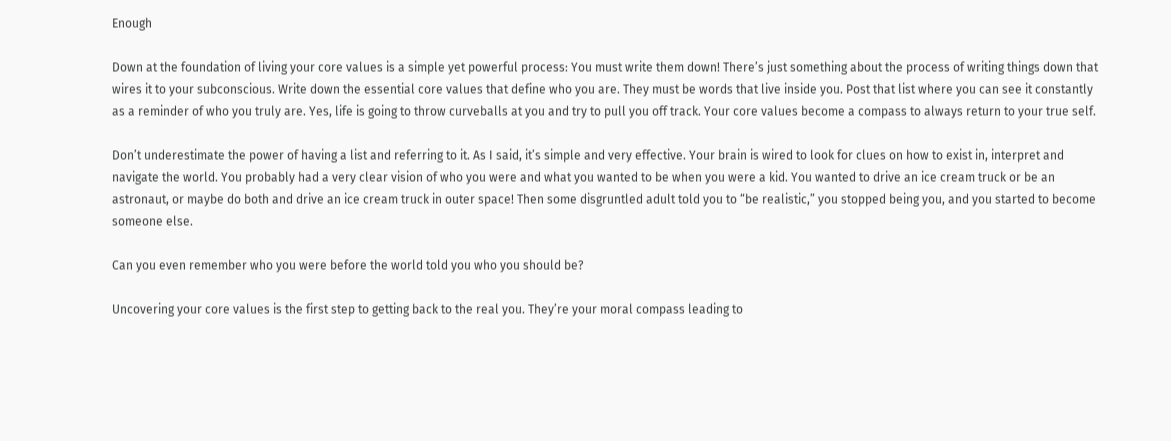Enough

Down at the foundation of living your core values is a simple yet powerful process: You must write them down! There’s just something about the process of writing things down that wires it to your subconscious. Write down the essential core values that define who you are. They must be words that live inside you. Post that list where you can see it constantly as a reminder of who you truly are. Yes, life is going to throw curveballs at you and try to pull you off track. Your core values become a compass to always return to your true self.

Don’t underestimate the power of having a list and referring to it. As I said, it’s simple and very effective. Your brain is wired to look for clues on how to exist in, interpret and navigate the world. You probably had a very clear vision of who you were and what you wanted to be when you were a kid. You wanted to drive an ice cream truck or be an astronaut, or maybe do both and drive an ice cream truck in outer space! Then some disgruntled adult told you to “be realistic,” you stopped being you, and you started to become someone else.

Can you even remember who you were before the world told you who you should be?

Uncovering your core values is the first step to getting back to the real you. They’re your moral compass leading to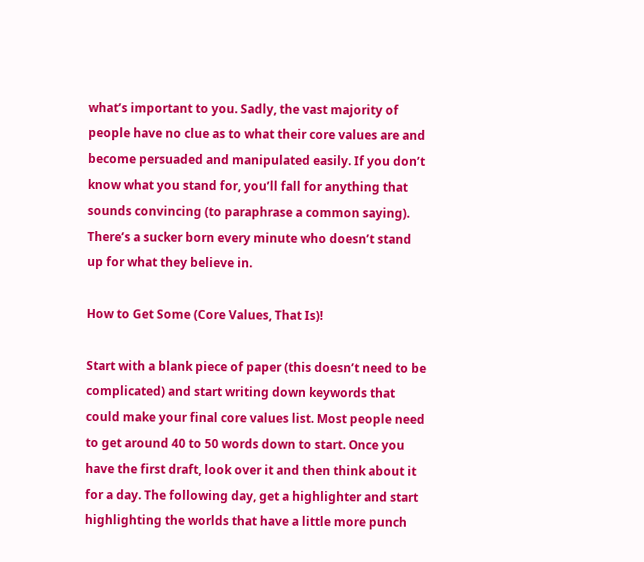what’s important to you. Sadly, the vast majority of people have no clue as to what their core values are and become persuaded and manipulated easily. If you don’t know what you stand for, you’ll fall for anything that sounds convincing (to paraphrase a common saying). There’s a sucker born every minute who doesn’t stand up for what they believe in.

How to Get Some (Core Values, That Is)!

Start with a blank piece of paper (this doesn’t need to be complicated) and start writing down keywords that could make your final core values list. Most people need to get around 40 to 50 words down to start. Once you have the first draft, look over it and then think about it for a day. The following day, get a highlighter and start highlighting the worlds that have a little more punch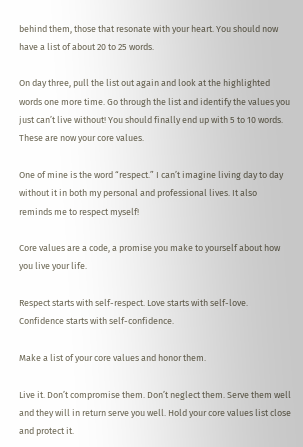behind them, those that resonate with your heart. You should now have a list of about 20 to 25 words.

On day three, pull the list out again and look at the highlighted words one more time. Go through the list and identify the values you just can’t live without! You should finally end up with 5 to 10 words. These are now your core values.

One of mine is the word “respect.” I can’t imagine living day to day without it in both my personal and professional lives. It also reminds me to respect myself!

Core values are a code, a promise you make to yourself about how you live your life.

Respect starts with self-respect. Love starts with self-love. Confidence starts with self-confidence.

Make a list of your core values and honor them.

Live it. Don’t compromise them. Don’t neglect them. Serve them well and they will in return serve you well. Hold your core values list close and protect it.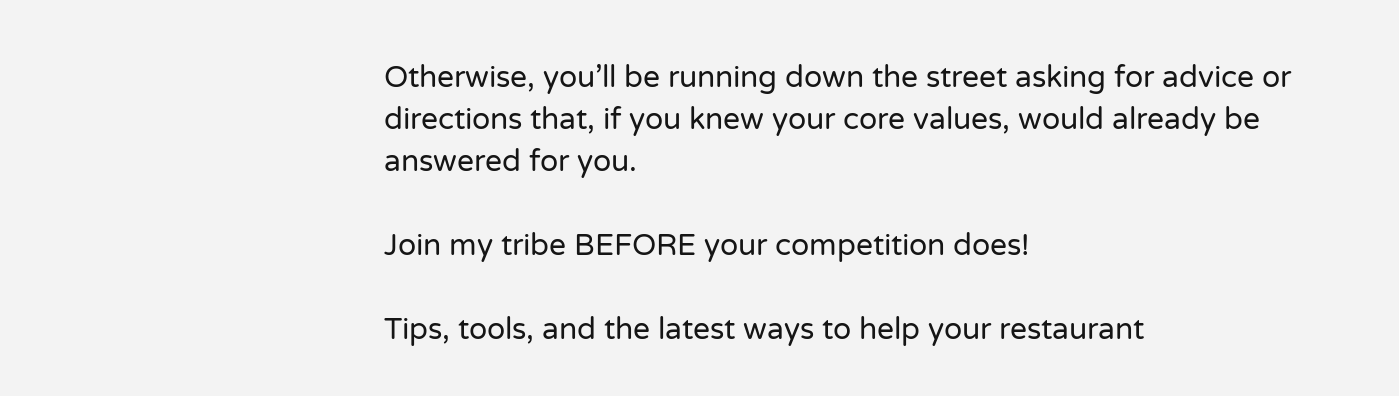Otherwise, you’ll be running down the street asking for advice or directions that, if you knew your core values, would already be answered for you.

Join my tribe BEFORE your competition does!

Tips, tools, and the latest ways to help your restaurant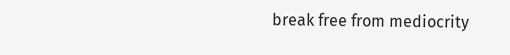break free from mediocrity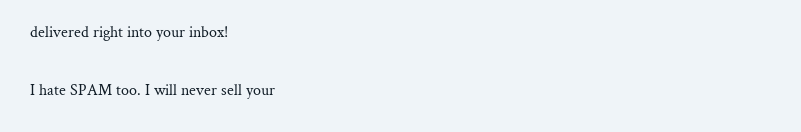delivered right into your inbox!

I hate SPAM too. I will never sell your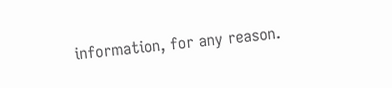information, for any reason.